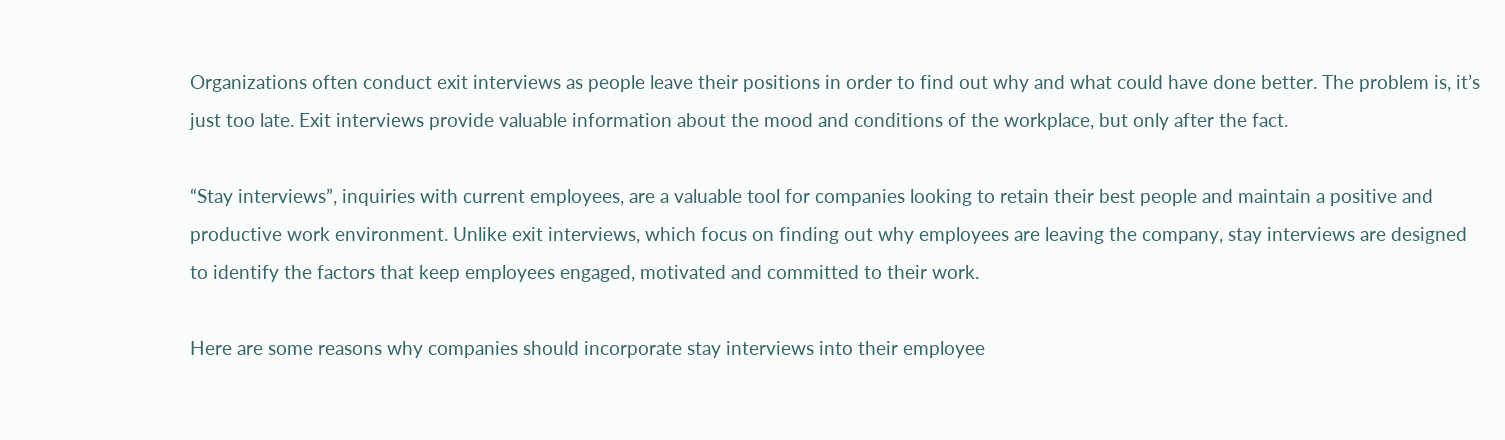Organizations often conduct exit interviews as people leave their positions in order to find out why and what could have done better. The problem is, it’s just too late. Exit interviews provide valuable information about the mood and conditions of the workplace, but only after the fact.

“Stay interviews”, inquiries with current employees, are a valuable tool for companies looking to retain their best people and maintain a positive and productive work environment. Unlike exit interviews, which focus on finding out why employees are leaving the company, stay interviews are designed to identify the factors that keep employees engaged, motivated and committed to their work.

Here are some reasons why companies should incorporate stay interviews into their employee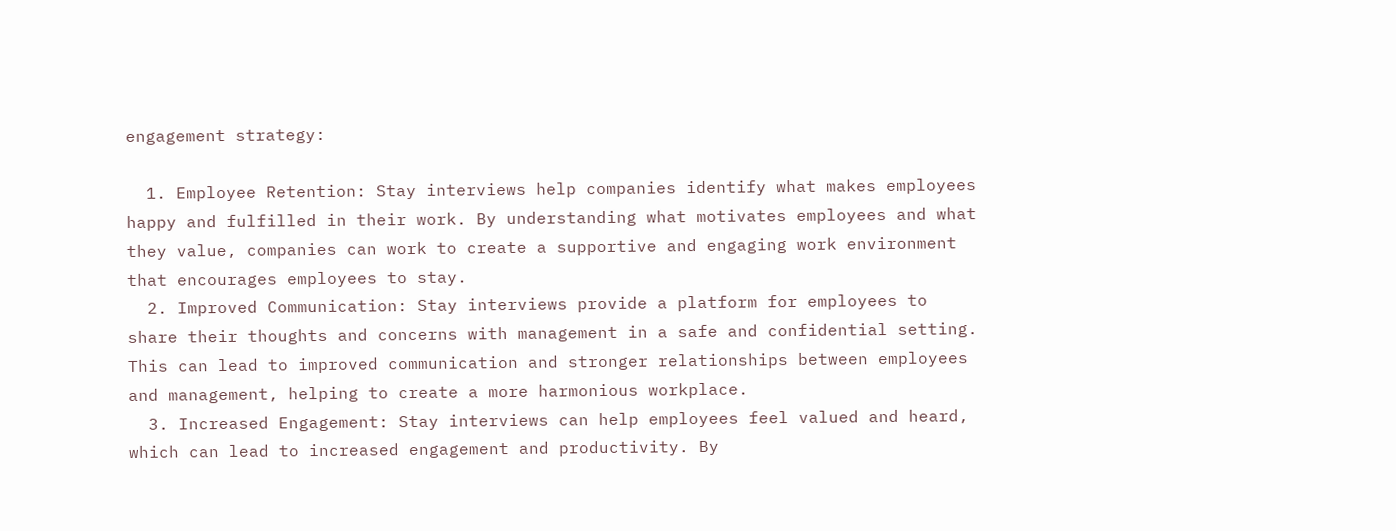engagement strategy:

  1. Employee Retention: Stay interviews help companies identify what makes employees happy and fulfilled in their work. By understanding what motivates employees and what they value, companies can work to create a supportive and engaging work environment that encourages employees to stay.
  2. Improved Communication: Stay interviews provide a platform for employees to share their thoughts and concerns with management in a safe and confidential setting. This can lead to improved communication and stronger relationships between employees and management, helping to create a more harmonious workplace.
  3. Increased Engagement: Stay interviews can help employees feel valued and heard, which can lead to increased engagement and productivity. By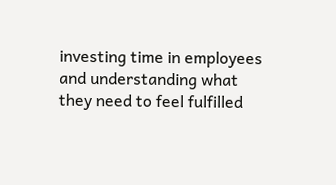investing time in employees and understanding what they need to feel fulfilled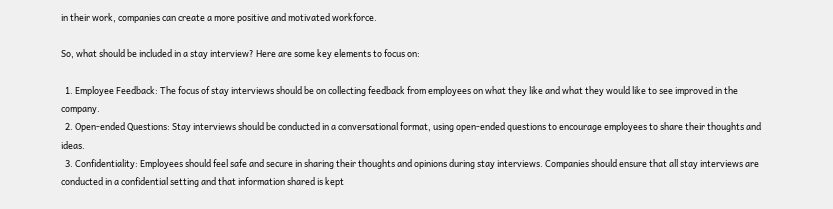in their work, companies can create a more positive and motivated workforce.

So, what should be included in a stay interview? Here are some key elements to focus on:

  1. Employee Feedback: The focus of stay interviews should be on collecting feedback from employees on what they like and what they would like to see improved in the company.
  2. Open-ended Questions: Stay interviews should be conducted in a conversational format, using open-ended questions to encourage employees to share their thoughts and ideas.
  3. Confidentiality: Employees should feel safe and secure in sharing their thoughts and opinions during stay interviews. Companies should ensure that all stay interviews are conducted in a confidential setting and that information shared is kept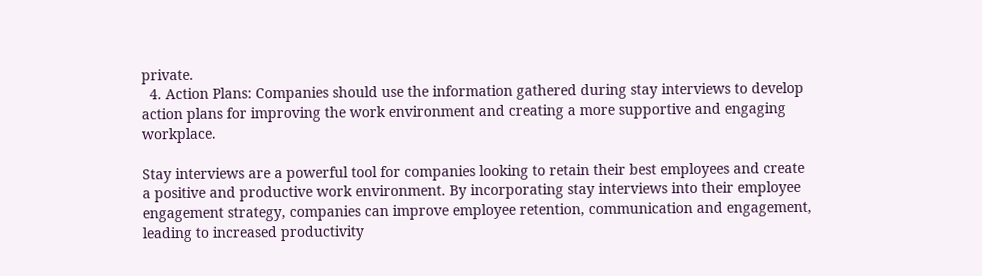private.
  4. Action Plans: Companies should use the information gathered during stay interviews to develop action plans for improving the work environment and creating a more supportive and engaging workplace.

Stay interviews are a powerful tool for companies looking to retain their best employees and create a positive and productive work environment. By incorporating stay interviews into their employee engagement strategy, companies can improve employee retention, communication and engagement, leading to increased productivity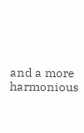and a more harmonious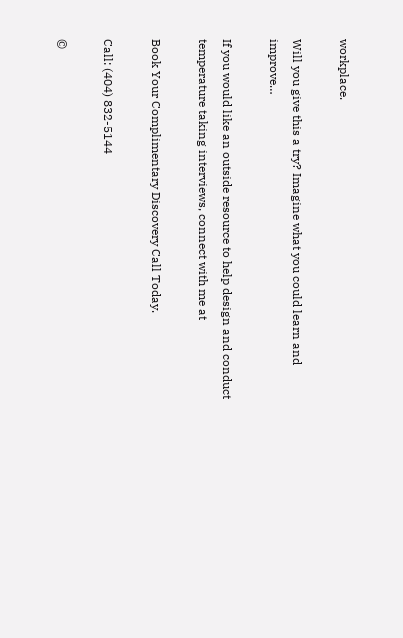workplace.

Will you give this a try? Imagine what you could learn and improve…

If you would like an outside resource to help design and conduct temperature taking interviews, connect with me at

Book Your Complimentary Discovery Call Today.

Call: (404) 832-5144

©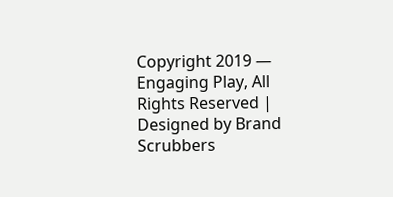Copyright 2019 — Engaging Play, All Rights Reserved | Designed by Brand Scrubbers